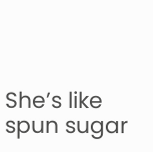She’s like spun sugar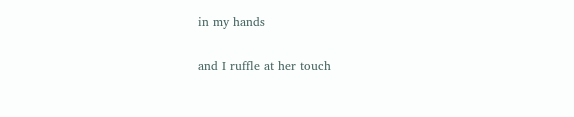in my hands

and I ruffle at her touch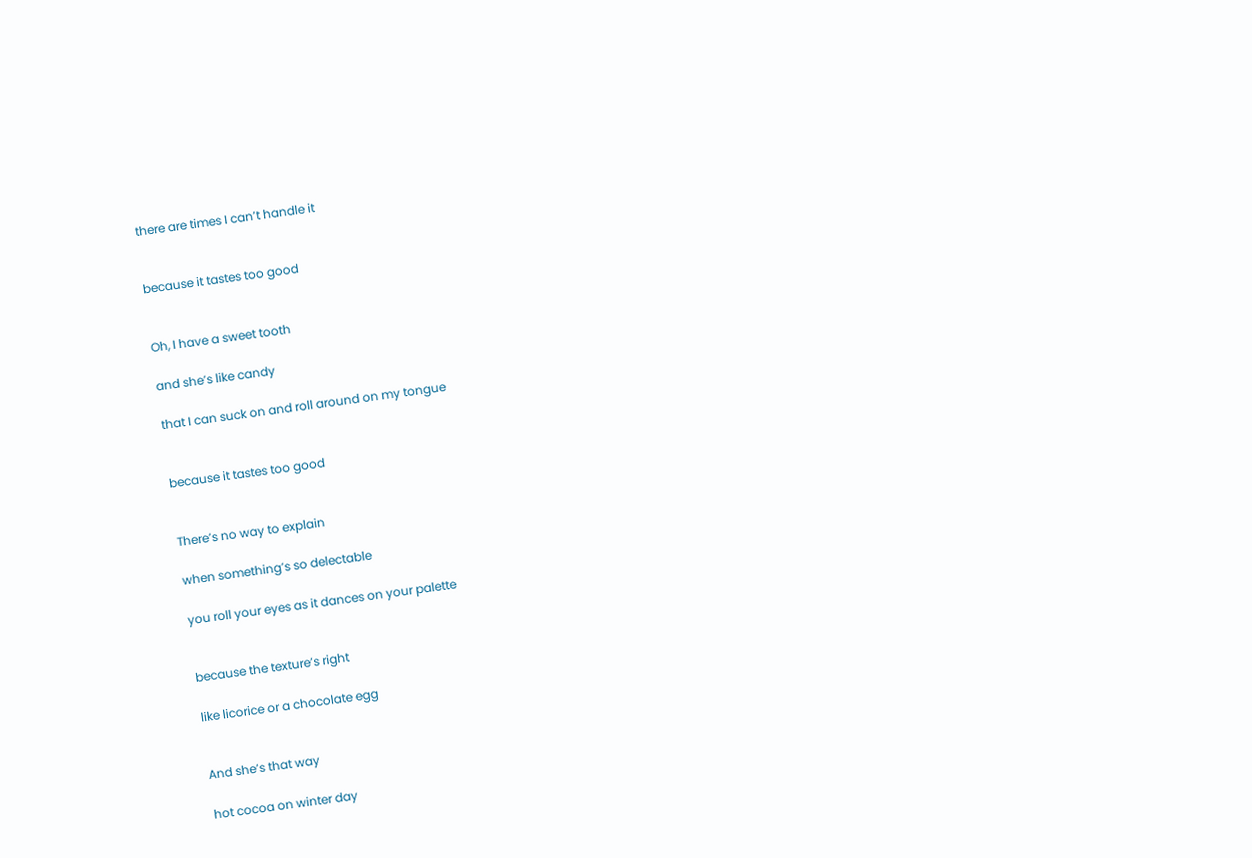there are times I can’t handle it


because it tastes too good


Oh, I have a sweet tooth

and she’s like candy

that I can suck on and roll around on my tongue


because it tastes too good


There’s no way to explain

when something’s so delectable

you roll your eyes as it dances on your palette


because the texture’s right

like licorice or a chocolate egg


And she’s that way

hot cocoa on winter day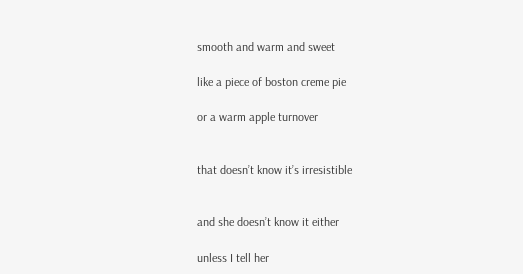smooth and warm and sweet

like a piece of boston creme pie

or a warm apple turnover


that doesn’t know it’s irresistible


and she doesn’t know it either

unless I tell her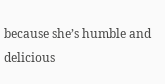because she’s humble and delicious